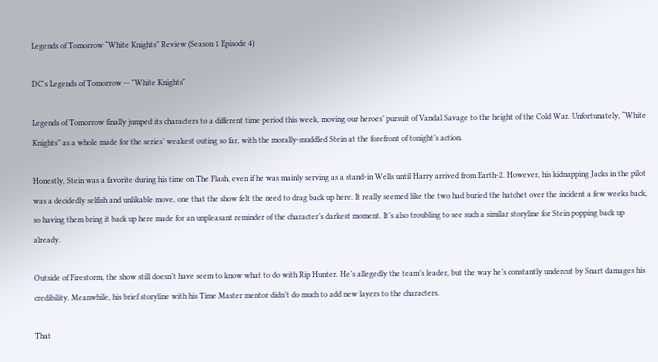Legends of Tomorrow “White Knights” Review (Season 1 Episode 4)

DC's Legends of Tomorrow -- "White Knights"

Legends of Tomorrow finally jumped its characters to a different time period this week, moving our heroes’ pursuit of Vandal Savage to the height of the Cold War. Unfortunately, “White Knights” as a whole made for the series’ weakest outing so far, with the morally-muddled Stein at the forefront of tonight’s action.

Honestly, Stein was a favorite during his time on The Flash, even if he was mainly serving as a stand-in Wells until Harry arrived from Earth-2. However, his kidnapping Jacks in the pilot was a decidedly selfish and unlikable move, one that the show felt the need to drag back up here. It really seemed like the two had buried the hatchet over the incident a few weeks back, so having them bring it back up here made for an unpleasant reminder of the character’s darkest moment. It’s also troubling to see such a similar storyline for Stein popping back up already.

Outside of Firestorm, the show still doesn’t have seem to know what to do with Rip Hunter. He’s allegedly the team’s leader, but the way he’s constantly undercut by Snart damages his credibility. Meanwhile, his brief storyline with his Time Master mentor didn’t do much to add new layers to the characters.

That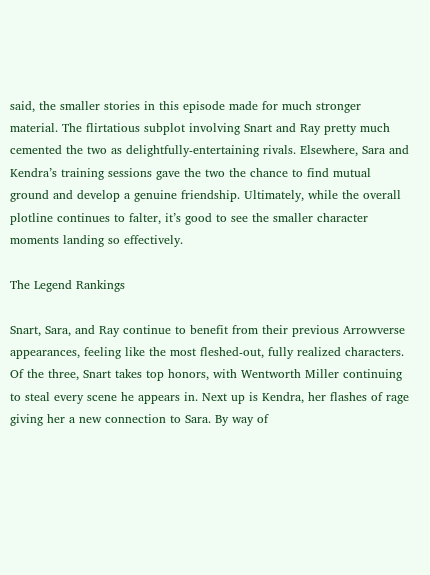said, the smaller stories in this episode made for much stronger material. The flirtatious subplot involving Snart and Ray pretty much cemented the two as delightfully-entertaining rivals. Elsewhere, Sara and Kendra’s training sessions gave the two the chance to find mutual ground and develop a genuine friendship. Ultimately, while the overall plotline continues to falter, it’s good to see the smaller character moments landing so effectively.

The Legend Rankings

Snart, Sara, and Ray continue to benefit from their previous Arrowverse appearances, feeling like the most fleshed-out, fully realized characters. Of the three, Snart takes top honors, with Wentworth Miller continuing to steal every scene he appears in. Next up is Kendra, her flashes of rage giving her a new connection to Sara. By way of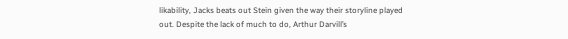likability, Jacks beats out Stein given the way their storyline played out. Despite the lack of much to do, Arthur Darvill’s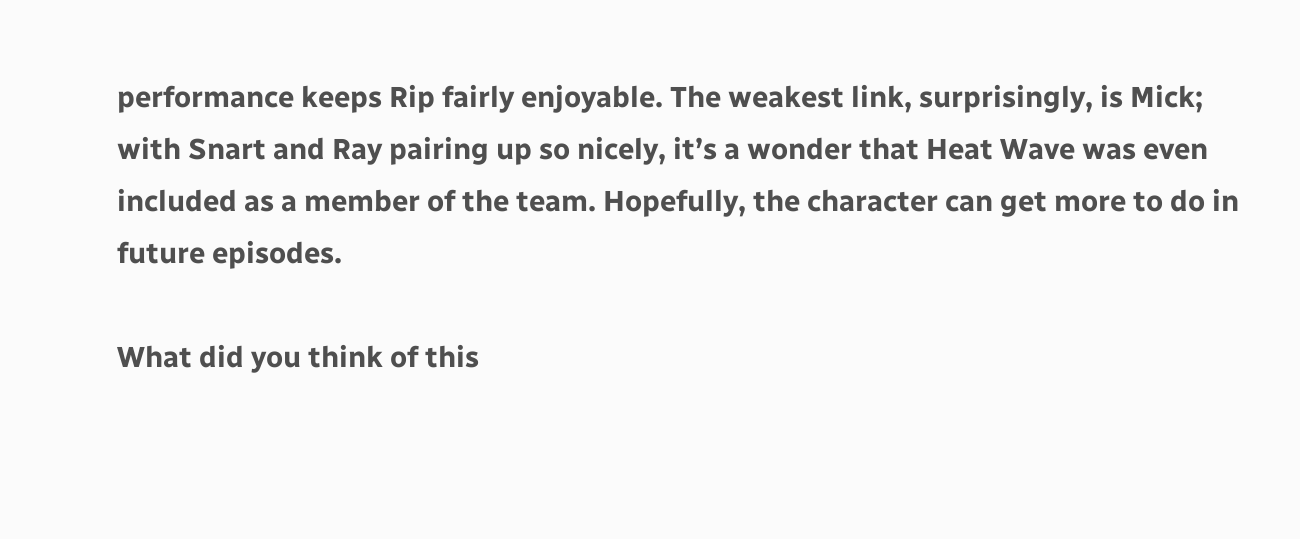performance keeps Rip fairly enjoyable. The weakest link, surprisingly, is Mick; with Snart and Ray pairing up so nicely, it’s a wonder that Heat Wave was even included as a member of the team. Hopefully, the character can get more to do in future episodes.

What did you think of this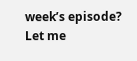week’s episode? Let me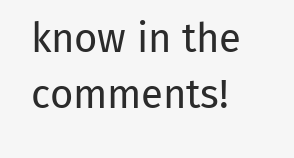know in the comments!